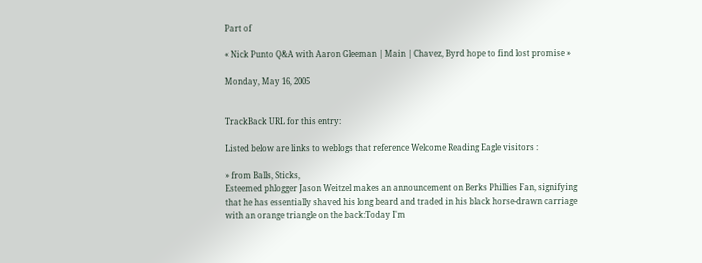Part of

« Nick Punto Q&A with Aaron Gleeman | Main | Chavez, Byrd hope to find lost promise »

Monday, May 16, 2005


TrackBack URL for this entry:

Listed below are links to weblogs that reference Welcome Reading Eagle visitors :

» from Balls, Sticks,
Esteemed phlogger Jason Weitzel makes an announcement on Berks Phillies Fan, signifying that he has essentially shaved his long beard and traded in his black horse-drawn carriage with an orange triangle on the back:Today I'm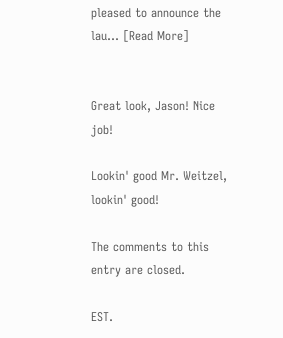pleased to announce the lau... [Read More]


Great look, Jason! Nice job!

Lookin' good Mr. Weitzel, lookin' good!

The comments to this entry are closed.

EST.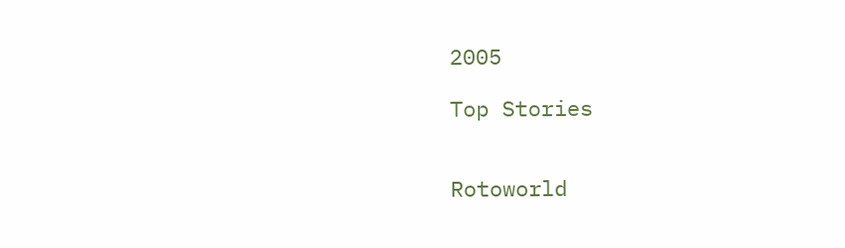2005

Top Stories


Rotoworld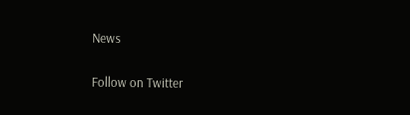News

Follow on Twitter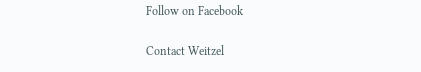Follow on Facebook

Contact Weitzel